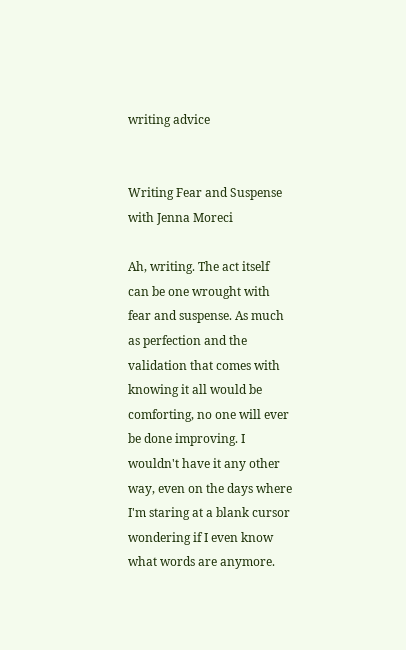writing advice


Writing Fear and Suspense with Jenna Moreci

Ah, writing. The act itself can be one wrought with fear and suspense. As much as perfection and the validation that comes with knowing it all would be comforting, no one will ever be done improving. I wouldn't have it any other way, even on the days where I'm staring at a blank cursor wondering if I even know what words are anymore.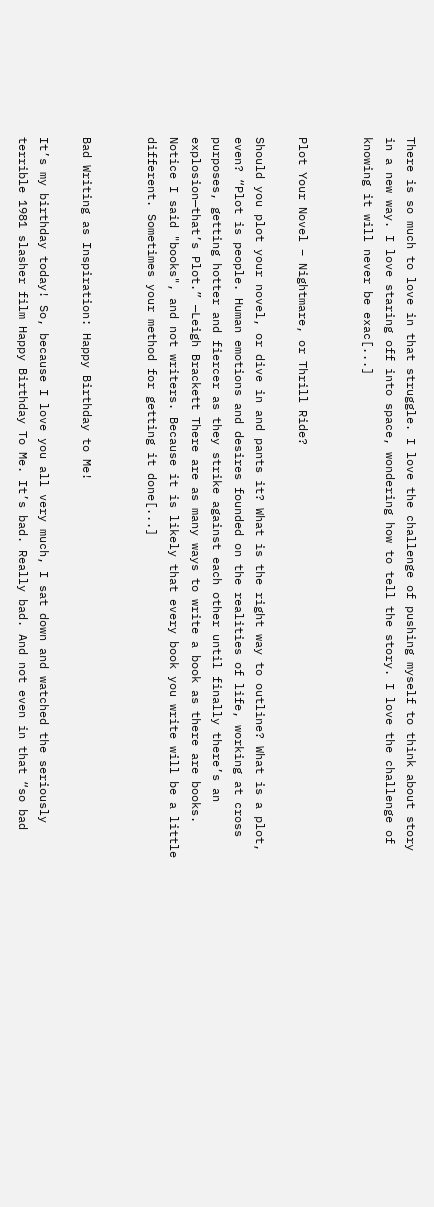There is so much to love in that struggle. I love the challenge of pushing myself to think about story in a new way. I love staring off into space, wondering how to tell the story. I love the challenge of knowing it will never be exac[...]


Plot Your Novel – Nightmare, or Thrill Ride?

Should you plot your novel, or dive in and pants it? What is the right way to outline? What is a plot, even? “Plot is people. Human emotions and desires founded on the realities of life, working at cross purposes, getting hotter and fiercer as they strike against each other until finally there’s an explosion—that’s Plot.” —Leigh Brackett There are as many ways to write a book as there are books. Notice I said "books", and not writers. Because it is likely that every book you write will be a little different. Sometimes your method for getting it done[...]


Bad Writing as Inspiration: Happy Birthday to Me!

It’s my birthday today! So, because I love you all very much, I sat down and watched the seriously terrible 1981 slasher film Happy Birthday To Me. It’s bad. Really bad. And not even in that “so bad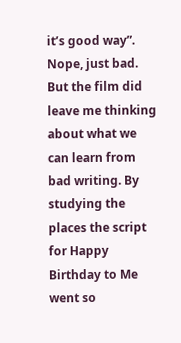it’s good way”. Nope, just bad. But the film did leave me thinking about what we can learn from bad writing. By studying the places the script for Happy Birthday to Me went so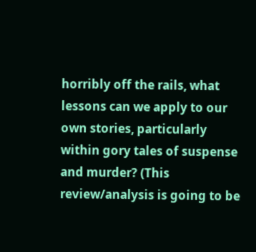horribly off the rails, what lessons can we apply to our own stories, particularly within gory tales of suspense and murder? (This review/analysis is going to be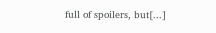full of spoilers, but[...]